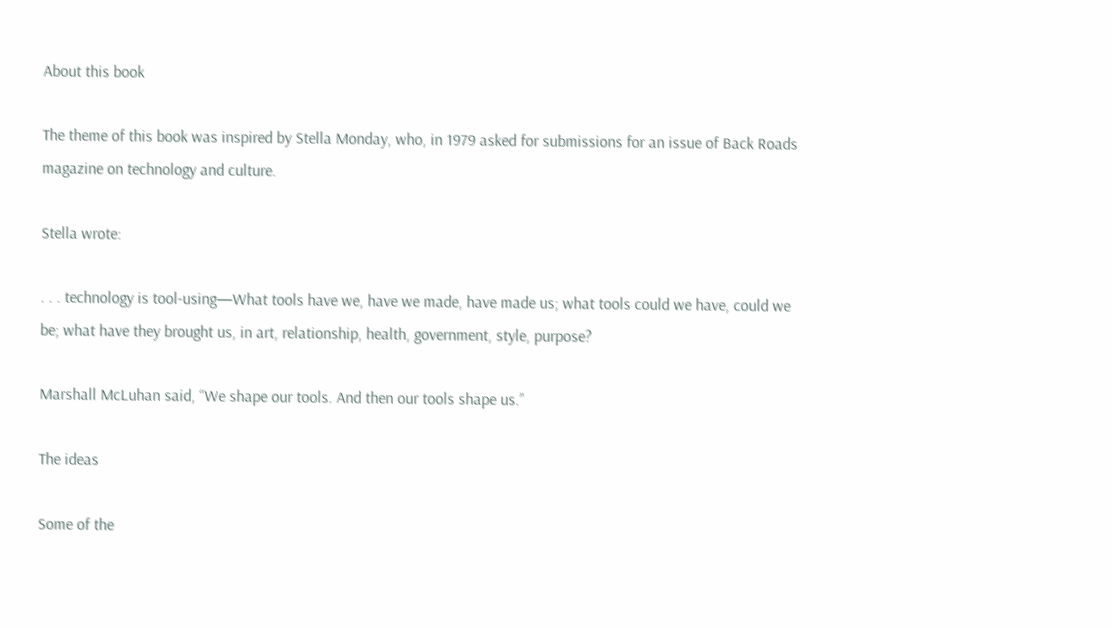About this book

The theme of this book was inspired by Stella Monday, who, in 1979 asked for submissions for an issue of Back Roads magazine on technology and culture.

Stella wrote:

. . . technology is tool-using—What tools have we, have we made, have made us; what tools could we have, could we be; what have they brought us, in art, relationship, health, government, style, purpose?

Marshall McLuhan said, “We shape our tools. And then our tools shape us.”

The ideas

Some of the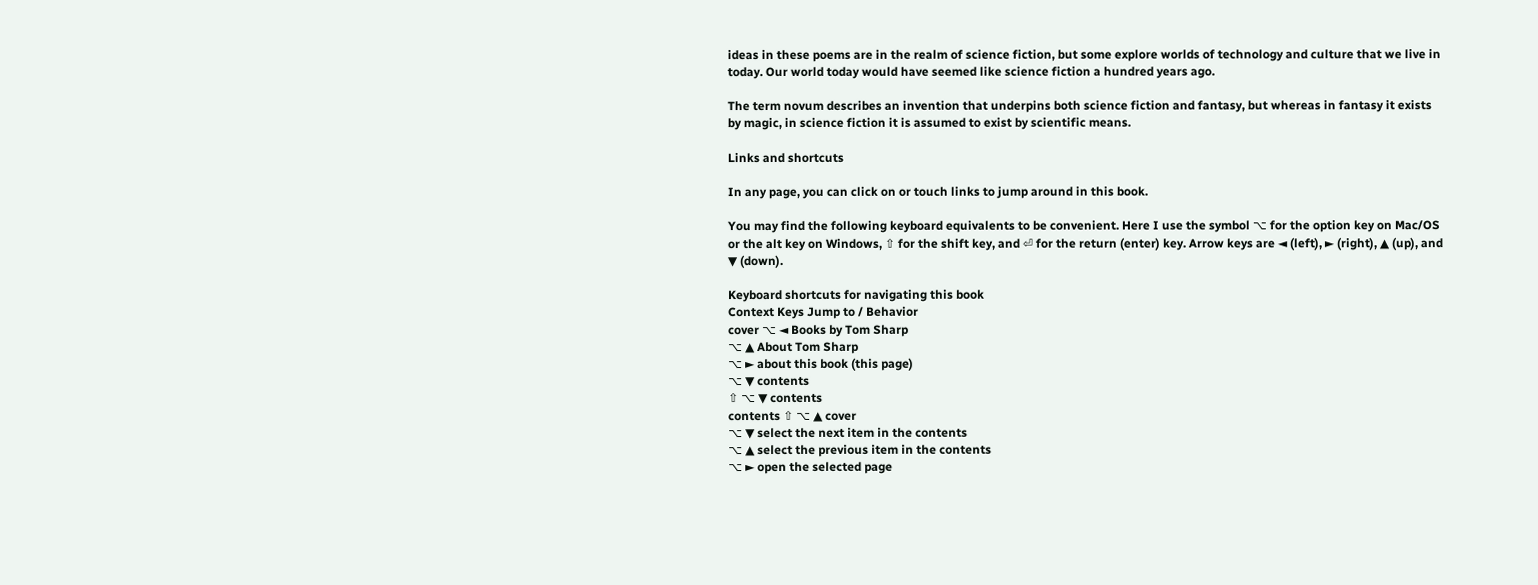ideas in these poems are in the realm of science fiction, but some explore worlds of technology and culture that we live in today. Our world today would have seemed like science fiction a hundred years ago.

The term novum describes an invention that underpins both science fiction and fantasy, but whereas in fantasy it exists by magic, in science fiction it is assumed to exist by scientific means.

Links and shortcuts

In any page, you can click on or touch links to jump around in this book.

You may find the following keyboard equivalents to be convenient. Here I use the symbol ⌥ for the option key on Mac/OS or the alt key on Windows, ⇧ for the shift key, and ⏎ for the return (enter) key. Arrow keys are ◄ (left), ► (right), ▲ (up), and ▼ (down).

Keyboard shortcuts for navigating this book
Context Keys Jump to / Behavior
cover ⌥ ◄ Books by Tom Sharp
⌥ ▲ About Tom Sharp
⌥ ► about this book (this page)
⌥ ▼ contents
⇧ ⌥ ▼ contents
contents ⇧ ⌥ ▲ cover
⌥ ▼ select the next item in the contents
⌥ ▲ select the previous item in the contents
⌥ ► open the selected page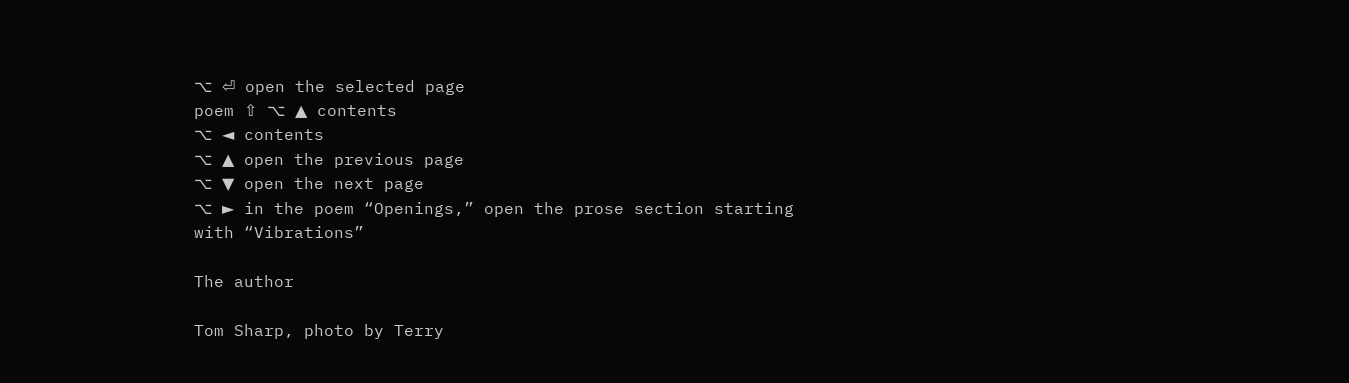⌥ ⏎ open the selected page
poem ⇧ ⌥ ▲ contents
⌥ ◄ contents
⌥ ▲ open the previous page
⌥ ▼ open the next page
⌥ ► in the poem “Openings,” open the prose section starting with “Vibrations”

The author

Tom Sharp, photo by Terry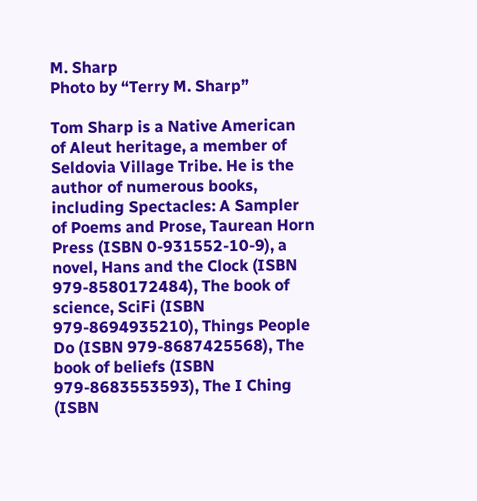M. Sharp
Photo by “Terry M. Sharp”

Tom Sharp is a Native American of Aleut heritage, a member of Seldovia Village Tribe. He is the author of numerous books, including Spectacles: A Sampler of Poems and Prose, Taurean Horn Press (ISBN 0-931552-10-9), a novel, Hans and the Clock (ISBN 979-8580172484), The book of science, SciFi (ISBN 979-8694935210), Things People Do (ISBN 979-8687425568), The book of beliefs (ISBN 979-8683553593), The I Ching (ISBN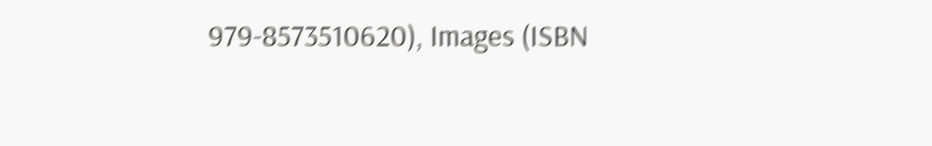979-8573510620), Images (ISBN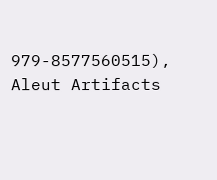979-8577560515), Aleut Artifacts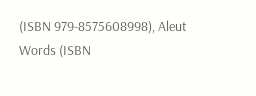(ISBN 979-8575608998), Aleut Words (ISBN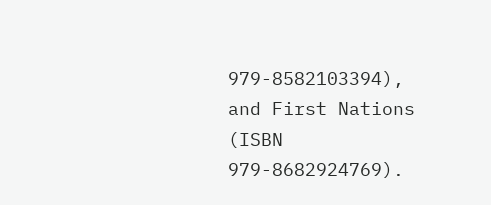979-8582103394), and First Nations (ISBN 979-8682924769).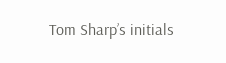Tom Sharp’s initials